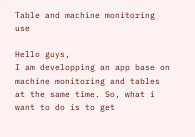Table and machine monitoring use

Hello guys,
I am developping an app base on machine monitoring and tables at the same time. So, what i want to do is to get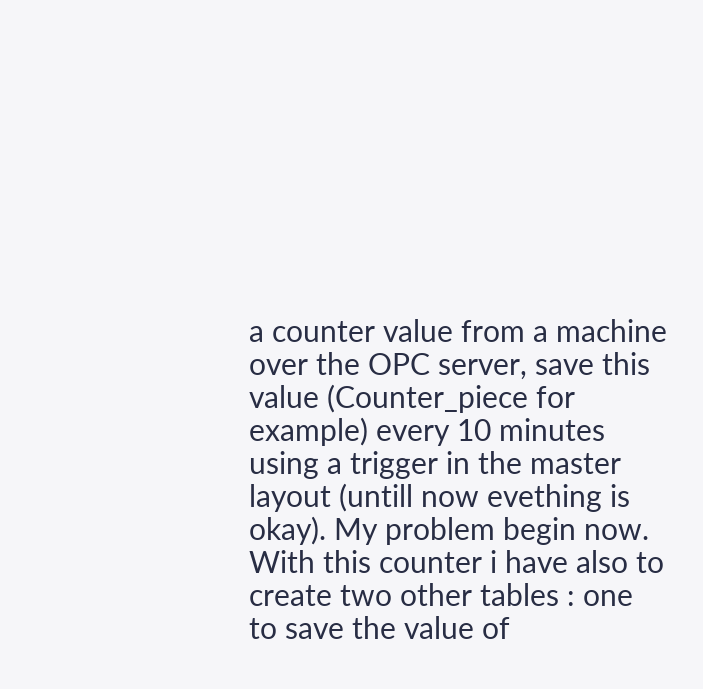a counter value from a machine over the OPC server, save this value (Counter_piece for example) every 10 minutes using a trigger in the master layout (untill now evething is okay). My problem begin now. With this counter i have also to create two other tables : one to save the value of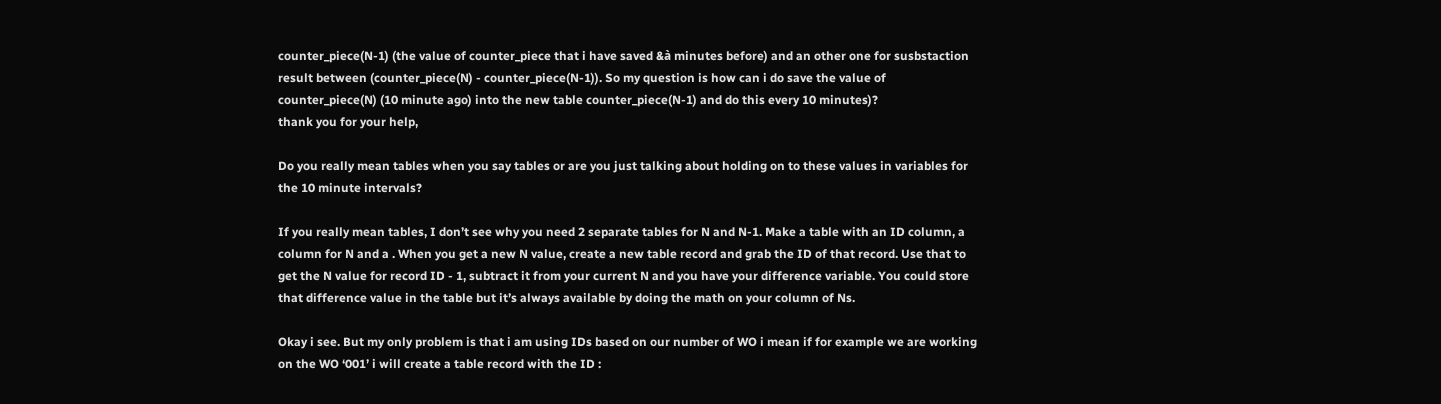counter_piece(N-1) (the value of counter_piece that i have saved &à minutes before) and an other one for susbstaction result between (counter_piece(N) - counter_piece(N-1)). So my question is how can i do save the value of counter_piece(N) (10 minute ago) into the new table counter_piece(N-1) and do this every 10 minutes)?
thank you for your help,

Do you really mean tables when you say tables or are you just talking about holding on to these values in variables for the 10 minute intervals?

If you really mean tables, I don’t see why you need 2 separate tables for N and N-1. Make a table with an ID column, a column for N and a . When you get a new N value, create a new table record and grab the ID of that record. Use that to get the N value for record ID - 1, subtract it from your current N and you have your difference variable. You could store that difference value in the table but it’s always available by doing the math on your column of Ns.

Okay i see. But my only problem is that i am using IDs based on our number of WO i mean if for example we are working on the WO ‘001’ i will create a table record with the ID :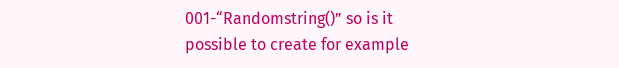001-“Randomstring()” so is it possible to create for example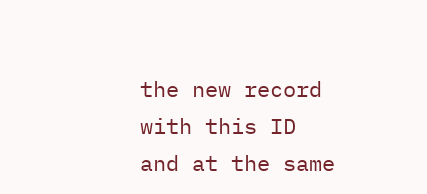the new record with this ID and at the same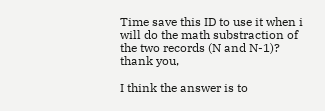Time save this ID to use it when i will do the math substraction of the two records (N and N-1)?
thank you,

I think the answer is to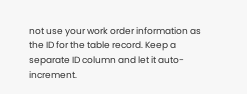not use your work order information as the ID for the table record. Keep a separate ID column and let it auto-increment.